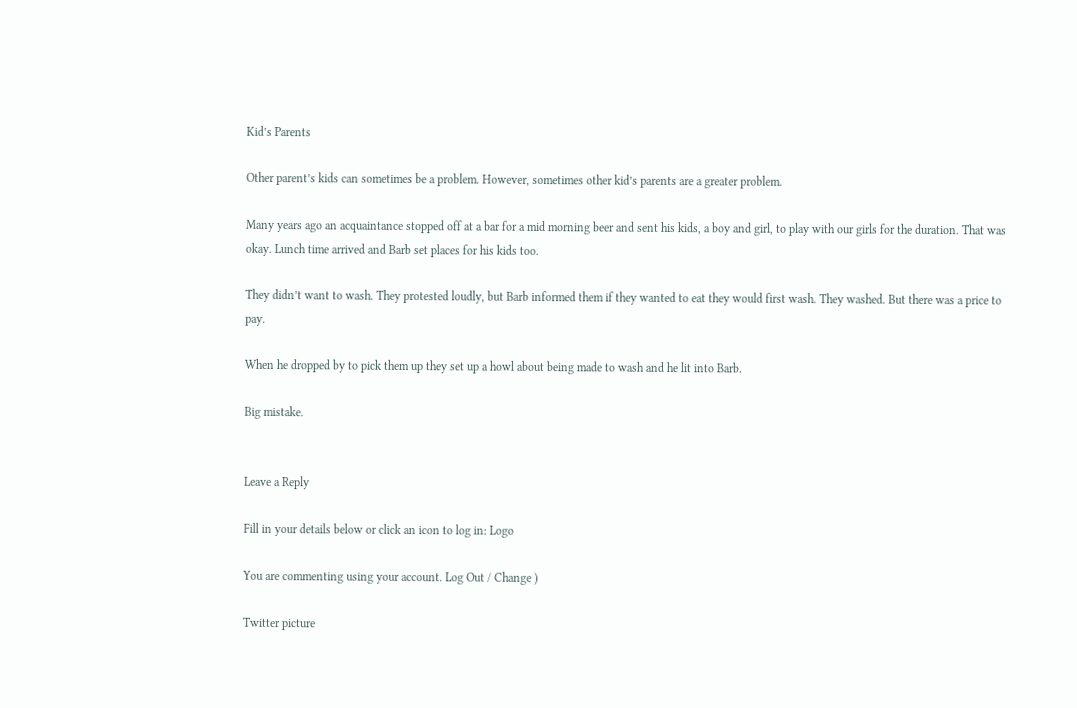Kid’s Parents

Other parent’s kids can sometimes be a problem. However, sometimes other kid’s parents are a greater problem.

Many years ago an acquaintance stopped off at a bar for a mid morning beer and sent his kids, a boy and girl, to play with our girls for the duration. That was okay. Lunch time arrived and Barb set places for his kids too.

They didn’t want to wash. They protested loudly, but Barb informed them if they wanted to eat they would first wash. They washed. But there was a price to pay.

When he dropped by to pick them up they set up a howl about being made to wash and he lit into Barb.

Big mistake.


Leave a Reply

Fill in your details below or click an icon to log in: Logo

You are commenting using your account. Log Out / Change )

Twitter picture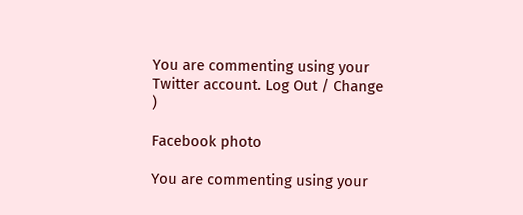You are commenting using your Twitter account. Log Out / Change )

Facebook photo

You are commenting using your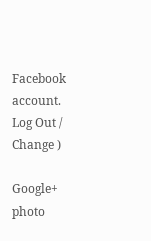Facebook account. Log Out / Change )

Google+ photo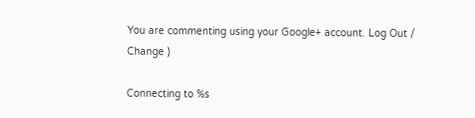You are commenting using your Google+ account. Log Out / Change )

Connecting to %s